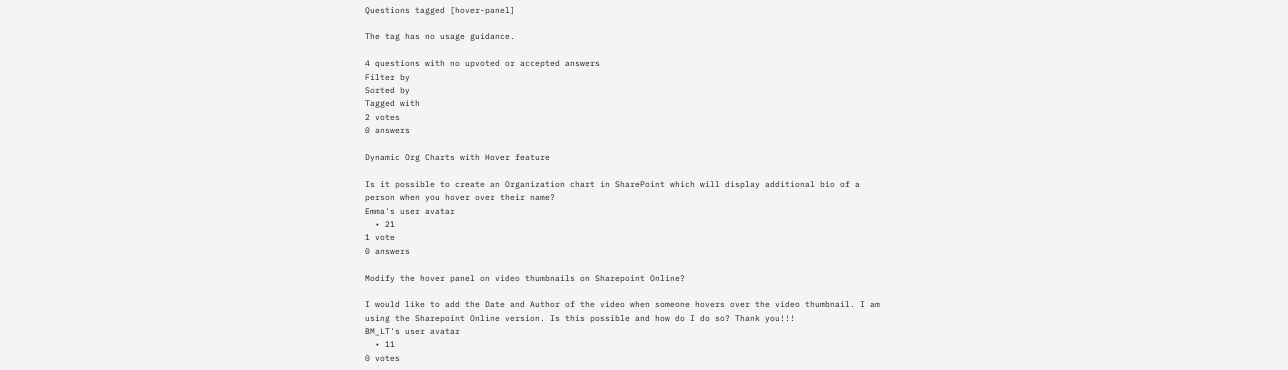Questions tagged [hover-panel]

The tag has no usage guidance.

4 questions with no upvoted or accepted answers
Filter by
Sorted by
Tagged with
2 votes
0 answers

Dynamic Org Charts with Hover feature

Is it possible to create an Organization chart in SharePoint which will display additional bio of a person when you hover over their name?
Emma's user avatar
  • 21
1 vote
0 answers

Modify the hover panel on video thumbnails on Sharepoint Online?

I would like to add the Date and Author of the video when someone hovers over the video thumbnail. I am using the Sharepoint Online version. Is this possible and how do I do so? Thank you!!!
BM_LT's user avatar
  • 11
0 votes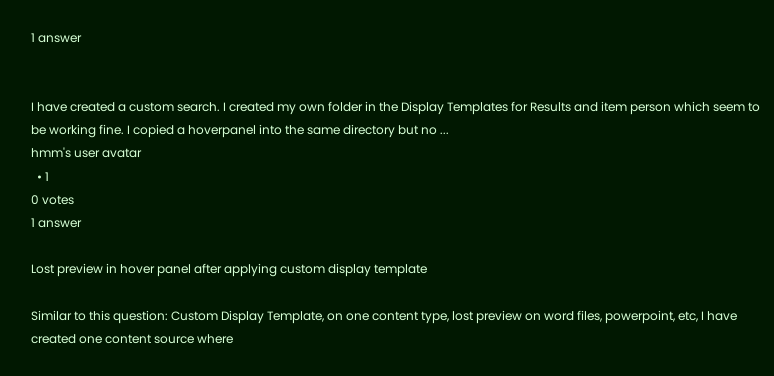1 answer


I have created a custom search. I created my own folder in the Display Templates for Results and item person which seem to be working fine. I copied a hoverpanel into the same directory but no ...
hmm's user avatar
  • 1
0 votes
1 answer

Lost preview in hover panel after applying custom display template

Similar to this question: Custom Display Template, on one content type, lost preview on word files, powerpoint, etc, I have created one content source where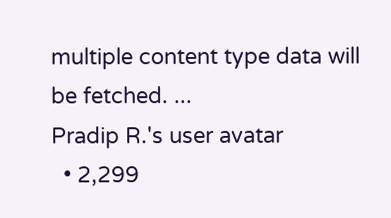multiple content type data will be fetched. ...
Pradip R.'s user avatar
  • 2,299